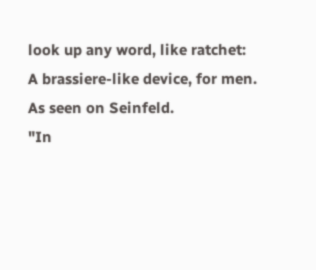look up any word, like ratchet:
A brassiere-like device, for men. As seen on Seinfeld.
"In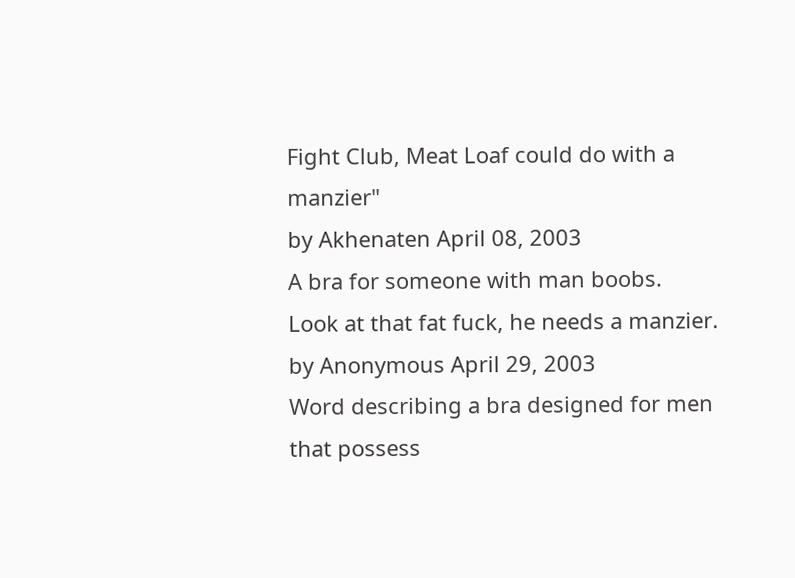Fight Club, Meat Loaf could do with a manzier"
by Akhenaten April 08, 2003
A bra for someone with man boobs.
Look at that fat fuck, he needs a manzier.
by Anonymous April 29, 2003
Word describing a bra designed for men that possess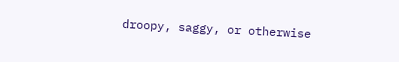droopy, saggy, or otherwise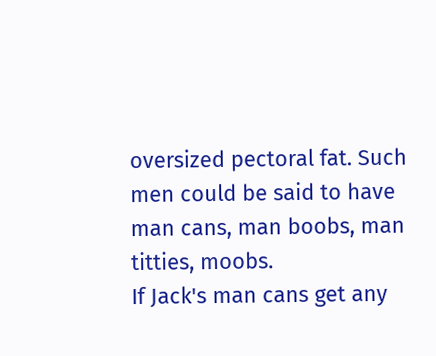oversized pectoral fat. Such men could be said to have man cans, man boobs, man titties, moobs.
If Jack's man cans get any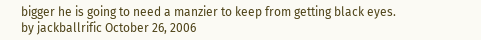bigger he is going to need a manzier to keep from getting black eyes.
by jackballrific October 26, 2006